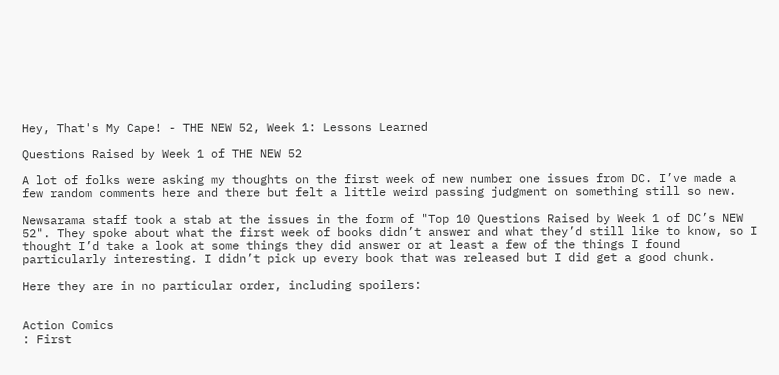Hey, That's My Cape! - THE NEW 52, Week 1: Lessons Learned

Questions Raised by Week 1 of THE NEW 52

A lot of folks were asking my thoughts on the first week of new number one issues from DC. I’ve made a few random comments here and there but felt a little weird passing judgment on something still so new.

Newsarama staff took a stab at the issues in the form of "Top 10 Questions Raised by Week 1 of DC’s NEW 52". They spoke about what the first week of books didn’t answer and what they’d still like to know, so I thought I’d take a look at some things they did answer or at least a few of the things I found particularly interesting. I didn’t pick up every book that was released but I did get a good chunk.

Here they are in no particular order, including spoilers:


Action Comics
: First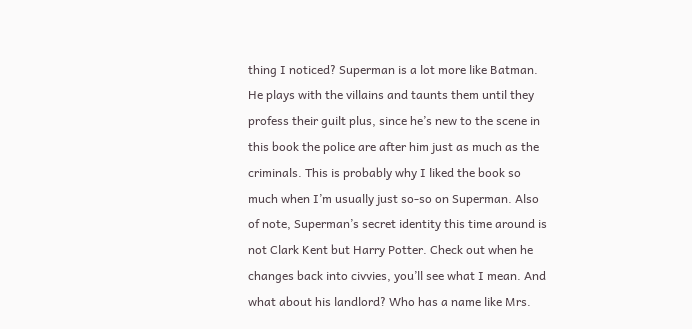thing I noticed? Superman is a lot more like Batman. He plays with the villains and taunts them until they profess their guilt plus, since he’s new to the scene in this book the police are after him just as much as the criminals. This is probably why I liked the book so much when I’m usually just so-so on Superman. Also of note, Superman’s secret identity this time around is not Clark Kent but Harry Potter. Check out when he changes back into civvies, you’ll see what I mean. And what about his landlord? Who has a name like Mrs.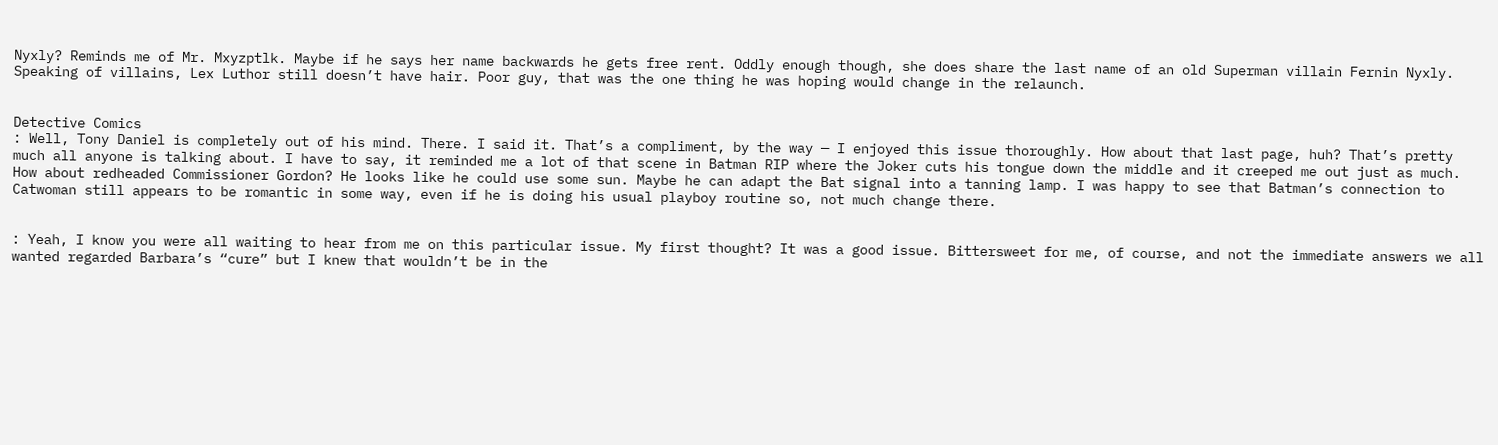Nyxly? Reminds me of Mr. Mxyzptlk. Maybe if he says her name backwards he gets free rent. Oddly enough though, she does share the last name of an old Superman villain Fernin Nyxly. Speaking of villains, Lex Luthor still doesn’t have hair. Poor guy, that was the one thing he was hoping would change in the relaunch.


Detective Comics
: Well, Tony Daniel is completely out of his mind. There. I said it. That’s a compliment, by the way — I enjoyed this issue thoroughly. How about that last page, huh? That’s pretty much all anyone is talking about. I have to say, it reminded me a lot of that scene in Batman RIP where the Joker cuts his tongue down the middle and it creeped me out just as much. How about redheaded Commissioner Gordon? He looks like he could use some sun. Maybe he can adapt the Bat signal into a tanning lamp. I was happy to see that Batman’s connection to Catwoman still appears to be romantic in some way, even if he is doing his usual playboy routine so, not much change there.


: Yeah, I know you were all waiting to hear from me on this particular issue. My first thought? It was a good issue. Bittersweet for me, of course, and not the immediate answers we all wanted regarded Barbara’s “cure” but I knew that wouldn’t be in the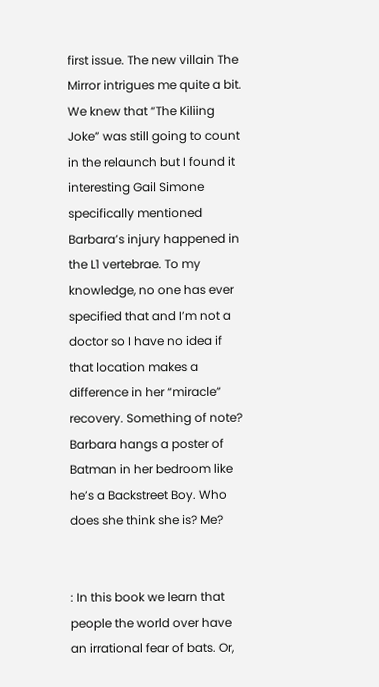first issue. The new villain The Mirror intrigues me quite a bit. We knew that “The Kiliing Joke” was still going to count in the relaunch but I found it interesting Gail Simone specifically mentioned Barbara’s injury happened in the L1 vertebrae. To my knowledge, no one has ever specified that and I’m not a doctor so I have no idea if that location makes a difference in her “miracle” recovery. Something of note? Barbara hangs a poster of Batman in her bedroom like he’s a Backstreet Boy. Who does she think she is? Me?


: In this book we learn that people the world over have an irrational fear of bats. Or,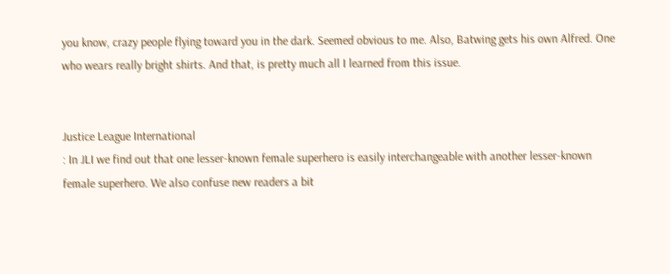you know, crazy people flying toward you in the dark. Seemed obvious to me. Also, Batwing gets his own Alfred. One who wears really bright shirts. And that, is pretty much all I learned from this issue.


Justice League International
: In JLI we find out that one lesser-known female superhero is easily interchangeable with another lesser-known female superhero. We also confuse new readers a bit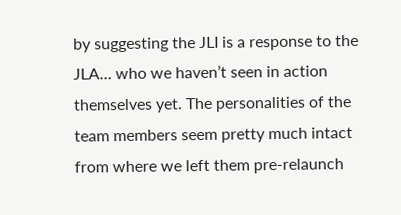by suggesting the JLI is a response to the JLA… who we haven’t seen in action themselves yet. The personalities of the team members seem pretty much intact from where we left them pre-relaunch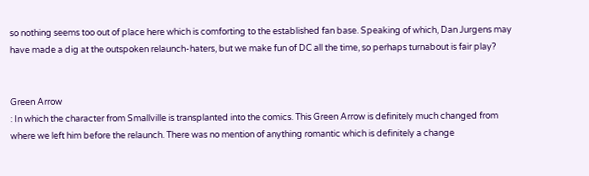so nothing seems too out of place here which is comforting to the established fan base. Speaking of which, Dan Jurgens may have made a dig at the outspoken relaunch-haters, but we make fun of DC all the time, so perhaps turnabout is fair play?


Green Arrow
: In which the character from Smallville is transplanted into the comics. This Green Arrow is definitely much changed from where we left him before the relaunch. There was no mention of anything romantic which is definitely a change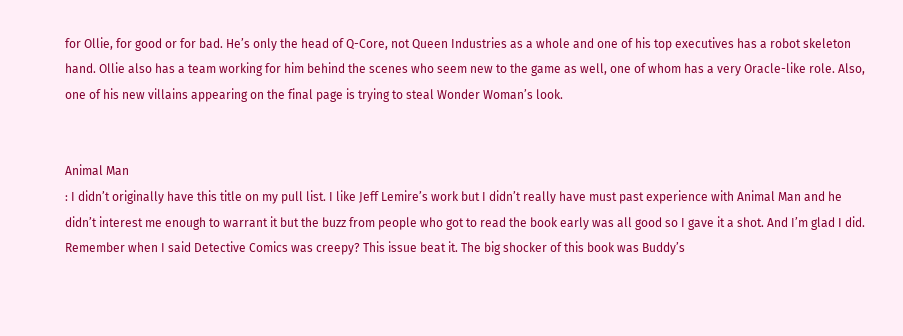for Ollie, for good or for bad. He’s only the head of Q-Core, not Queen Industries as a whole and one of his top executives has a robot skeleton hand. Ollie also has a team working for him behind the scenes who seem new to the game as well, one of whom has a very Oracle-like role. Also, one of his new villains appearing on the final page is trying to steal Wonder Woman’s look.


Animal Man
: I didn’t originally have this title on my pull list. I like Jeff Lemire’s work but I didn’t really have must past experience with Animal Man and he didn’t interest me enough to warrant it but the buzz from people who got to read the book early was all good so I gave it a shot. And I’m glad I did. Remember when I said Detective Comics was creepy? This issue beat it. The big shocker of this book was Buddy’s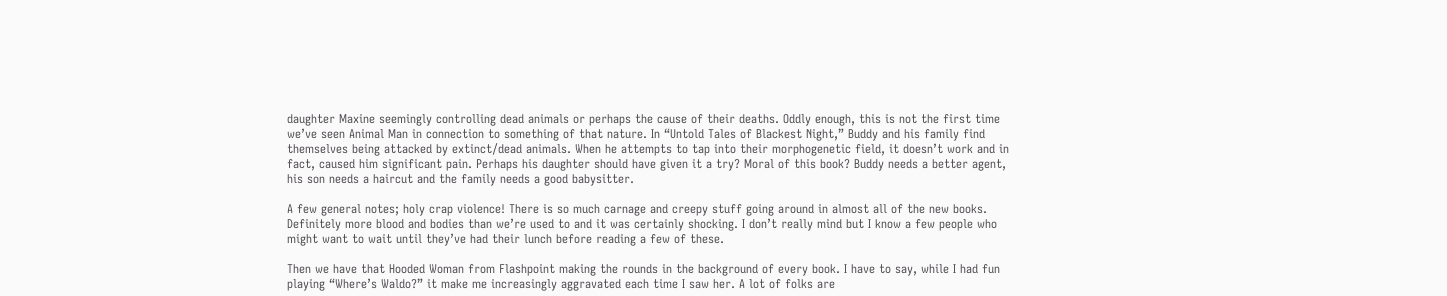daughter Maxine seemingly controlling dead animals or perhaps the cause of their deaths. Oddly enough, this is not the first time we’ve seen Animal Man in connection to something of that nature. In “Untold Tales of Blackest Night,” Buddy and his family find themselves being attacked by extinct/dead animals. When he attempts to tap into their morphogenetic field, it doesn’t work and in fact, caused him significant pain. Perhaps his daughter should have given it a try? Moral of this book? Buddy needs a better agent, his son needs a haircut and the family needs a good babysitter.

A few general notes; holy crap violence! There is so much carnage and creepy stuff going around in almost all of the new books. Definitely more blood and bodies than we’re used to and it was certainly shocking. I don’t really mind but I know a few people who might want to wait until they’ve had their lunch before reading a few of these.

Then we have that Hooded Woman from Flashpoint making the rounds in the background of every book. I have to say, while I had fun playing “Where’s Waldo?” it make me increasingly aggravated each time I saw her. A lot of folks are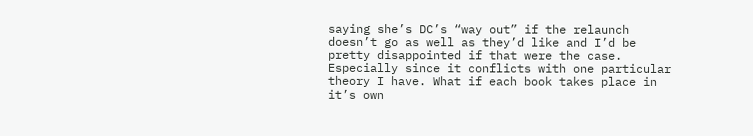saying she’s DC’s “way out” if the relaunch doesn’t go as well as they’d like and I’d be pretty disappointed if that were the case. Especially since it conflicts with one particular theory I have. What if each book takes place in it’s own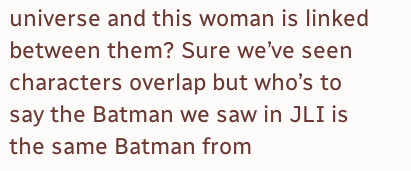universe and this woman is linked between them? Sure we’ve seen characters overlap but who’s to say the Batman we saw in JLI is the same Batman from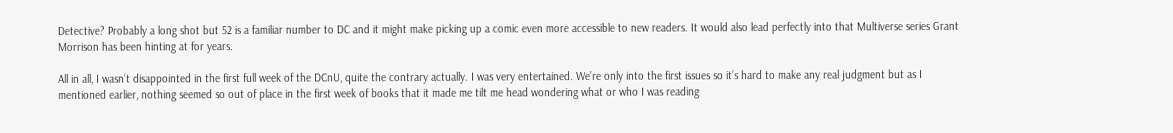Detective? Probably a long shot but 52 is a familiar number to DC and it might make picking up a comic even more accessible to new readers. It would also lead perfectly into that Multiverse series Grant Morrison has been hinting at for years.

All in all, I wasn’t disappointed in the first full week of the DCnU, quite the contrary actually. I was very entertained. We’re only into the first issues so it’s hard to make any real judgment but as I mentioned earlier, nothing seemed so out of place in the first week of books that it made me tilt me head wondering what or who I was reading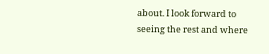about. I look forward to seeing the rest and where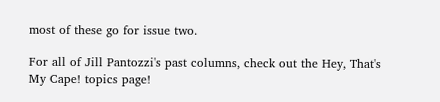most of these go for issue two.

For all of Jill Pantozzi's past columns, check out the Hey, That's My Cape! topics page!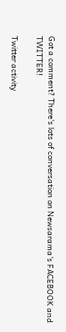Got a comment? There's lots of conversation on Newsarama's FACEBOOK and TWITTER!

Twitter activity